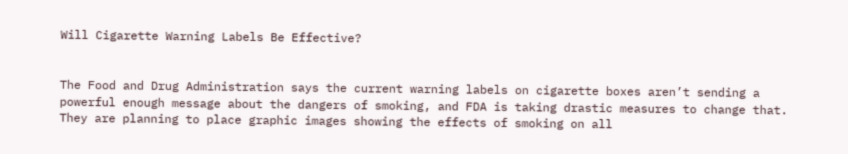Will Cigarette Warning Labels Be Effective?


The Food and Drug Administration says the current warning labels on cigarette boxes aren’t sending a powerful enough message about the dangers of smoking, and FDA is taking drastic measures to change that. They are planning to place graphic images showing the effects of smoking on all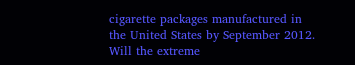cigarette packages manufactured in the United States by September 2012. Will the extreme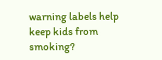warning labels help keep kids from smoking?